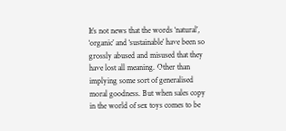It’s not news that the words ‘natural’, ‘organic’ and ‘sustainable’ have been so grossly abused and misused that they have lost all meaning. Other than implying some sort of generalised moral goodness. But when sales copy in the world of sex toys comes to be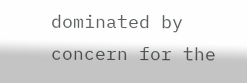dominated by concern for the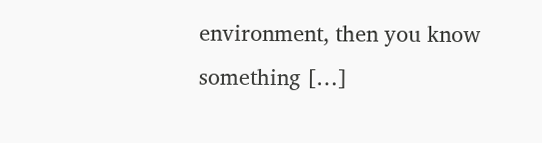environment, then you know something […]